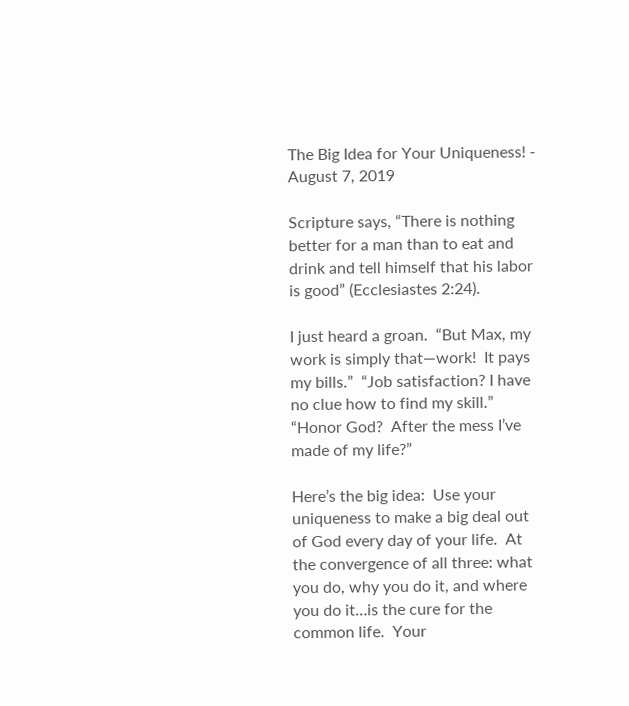The Big Idea for Your Uniqueness! - August 7, 2019

Scripture says, “There is nothing better for a man than to eat and drink and tell himself that his labor is good” (Ecclesiastes 2:24).

I just heard a groan.  “But Max, my work is simply that—work!  It pays my bills.”  “Job satisfaction? I have no clue how to find my skill.”  “Honor God?  After the mess I’ve made of my life?”

Here’s the big idea:  Use your uniqueness to make a big deal out of God every day of your life.  At the convergence of all three: what you do, why you do it, and where you do it…is the cure for the common life.  Your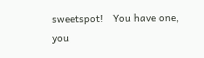sweetspot!   You have one, you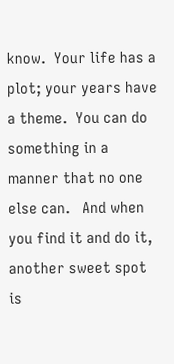know.  Your life has a plot; your years have a theme.  You can do something in a manner that no one else can.   And when you find it and do it, another sweet spot is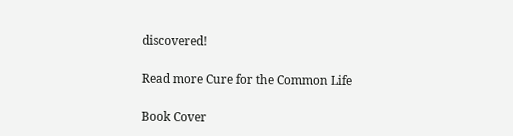discovered!

Read more Cure for the Common Life

Book Cover